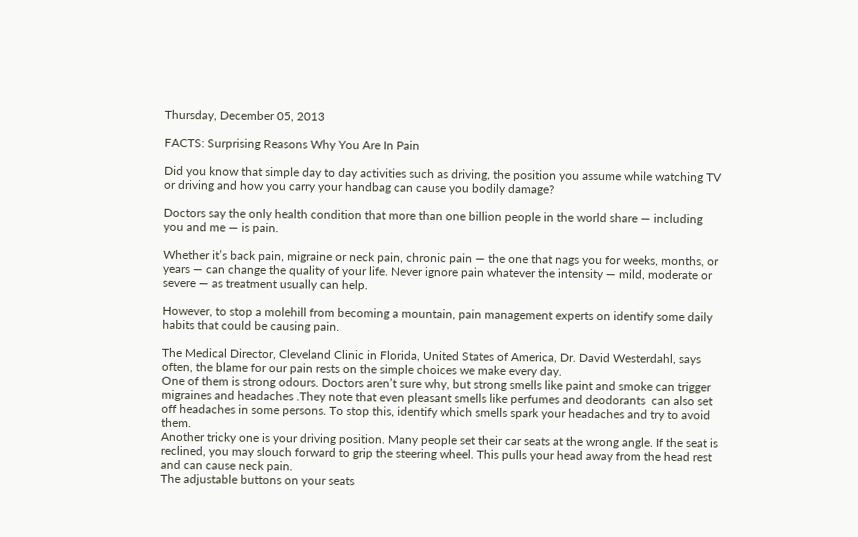Thursday, December 05, 2013

FACTS: Surprising Reasons Why You Are In Pain

Did you know that simple day to day activities such as driving, the position you assume while watching TV or driving and how you carry your handbag can cause you bodily damage?

Doctors say the only health condition that more than one billion people in the world share — including you and me — is pain.

Whether it’s back pain, migraine or neck pain, chronic pain — the one that nags you for weeks, months, or years — can change the quality of your life. Never ignore pain whatever the intensity — mild, moderate or severe — as treatment usually can help.

However, to stop a molehill from becoming a mountain, pain management experts on identify some daily habits that could be causing pain.

The Medical Director, Cleveland Clinic in Florida, United States of America, Dr. David Westerdahl, says often, the blame for our pain rests on the simple choices we make every day.
One of them is strong odours. Doctors aren’t sure why, but strong smells like paint and smoke can trigger migraines and headaches .They note that even pleasant smells like perfumes and deodorants  can also set off headaches in some persons. To stop this, identify which smells spark your headaches and try to avoid them.
Another tricky one is your driving position. Many people set their car seats at the wrong angle. If the seat is reclined, you may slouch forward to grip the steering wheel. This pulls your head away from the head rest and can cause neck pain.
The adjustable buttons on your seats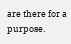are there for a purpose.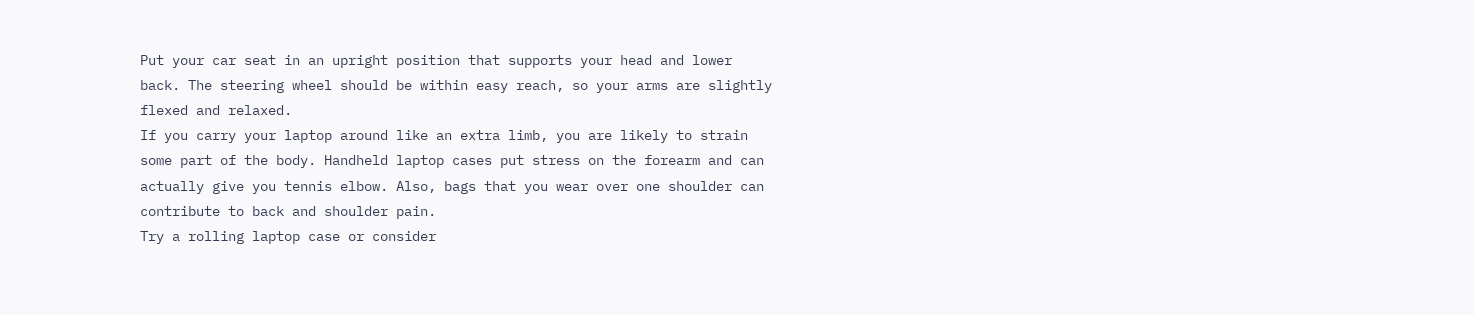Put your car seat in an upright position that supports your head and lower back. The steering wheel should be within easy reach, so your arms are slightly flexed and relaxed.
If you carry your laptop around like an extra limb, you are likely to strain some part of the body. Handheld laptop cases put stress on the forearm and can actually give you tennis elbow. Also, bags that you wear over one shoulder can contribute to back and shoulder pain.
Try a rolling laptop case or consider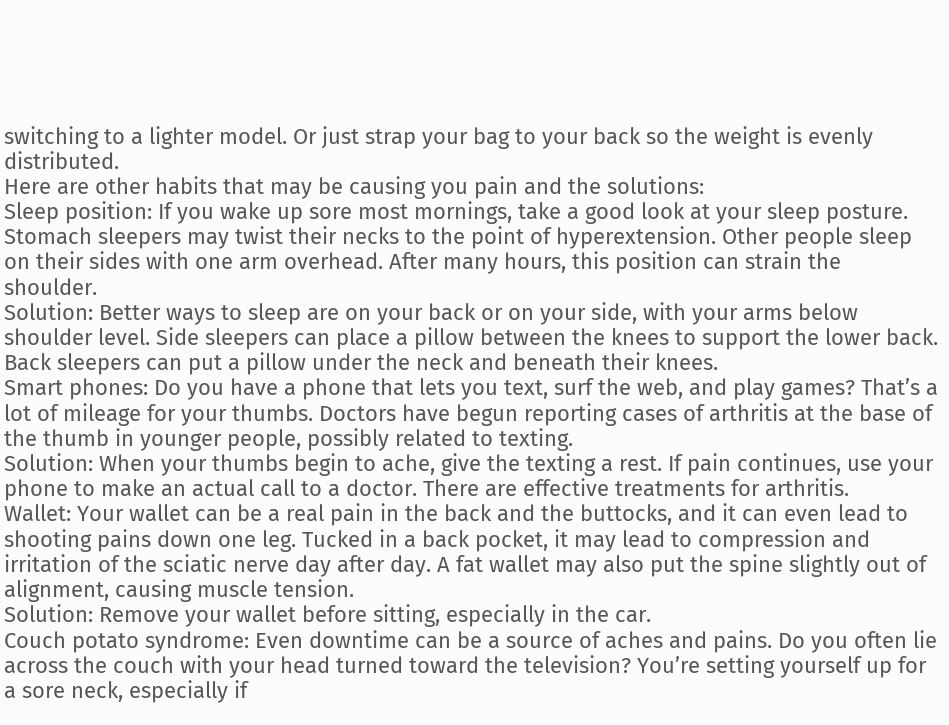switching to a lighter model. Or just strap your bag to your back so the weight is evenly distributed.
Here are other habits that may be causing you pain and the solutions:
Sleep position: If you wake up sore most mornings, take a good look at your sleep posture. Stomach sleepers may twist their necks to the point of hyperextension. Other people sleep on their sides with one arm overhead. After many hours, this position can strain the shoulder.
Solution: Better ways to sleep are on your back or on your side, with your arms below shoulder level. Side sleepers can place a pillow between the knees to support the lower back. Back sleepers can put a pillow under the neck and beneath their knees.
Smart phones: Do you have a phone that lets you text, surf the web, and play games? That’s a lot of mileage for your thumbs. Doctors have begun reporting cases of arthritis at the base of the thumb in younger people, possibly related to texting.
Solution: When your thumbs begin to ache, give the texting a rest. If pain continues, use your phone to make an actual call to a doctor. There are effective treatments for arthritis.
Wallet: Your wallet can be a real pain in the back and the buttocks, and it can even lead to shooting pains down one leg. Tucked in a back pocket, it may lead to compression and irritation of the sciatic nerve day after day. A fat wallet may also put the spine slightly out of alignment, causing muscle tension.
Solution: Remove your wallet before sitting, especially in the car.
Couch potato syndrome: Even downtime can be a source of aches and pains. Do you often lie across the couch with your head turned toward the television? You’re setting yourself up for a sore neck, especially if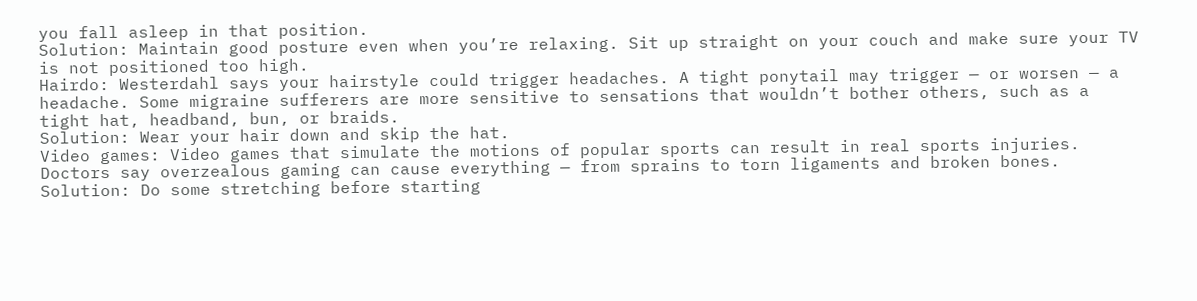you fall asleep in that position.
Solution: Maintain good posture even when you’re relaxing. Sit up straight on your couch and make sure your TV is not positioned too high.
Hairdo: Westerdahl says your hairstyle could trigger headaches. A tight ponytail may trigger — or worsen — a headache. Some migraine sufferers are more sensitive to sensations that wouldn’t bother others, such as a tight hat, headband, bun, or braids.
Solution: Wear your hair down and skip the hat.
Video games: Video games that simulate the motions of popular sports can result in real sports injuries. Doctors say overzealous gaming can cause everything — from sprains to torn ligaments and broken bones.
Solution: Do some stretching before starting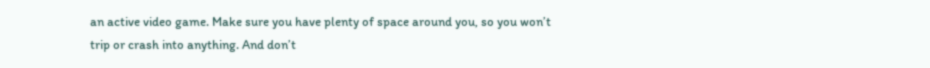an active video game. Make sure you have plenty of space around you, so you won’t trip or crash into anything. And don’t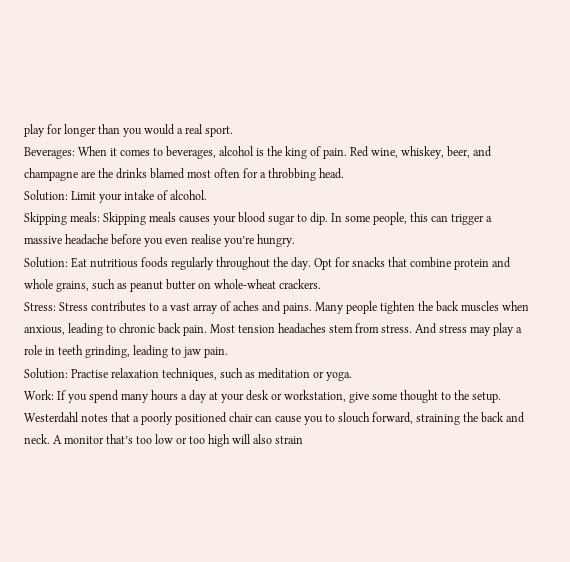play for longer than you would a real sport.
Beverages: When it comes to beverages, alcohol is the king of pain. Red wine, whiskey, beer, and champagne are the drinks blamed most often for a throbbing head.
Solution: Limit your intake of alcohol.
Skipping meals: Skipping meals causes your blood sugar to dip. In some people, this can trigger a massive headache before you even realise you’re hungry.
Solution: Eat nutritious foods regularly throughout the day. Opt for snacks that combine protein and whole grains, such as peanut butter on whole-wheat crackers.
Stress: Stress contributes to a vast array of aches and pains. Many people tighten the back muscles when anxious, leading to chronic back pain. Most tension headaches stem from stress. And stress may play a role in teeth grinding, leading to jaw pain.
Solution: Practise relaxation techniques, such as meditation or yoga.
Work: If you spend many hours a day at your desk or workstation, give some thought to the setup. Westerdahl notes that a poorly positioned chair can cause you to slouch forward, straining the back and neck. A monitor that’s too low or too high will also strain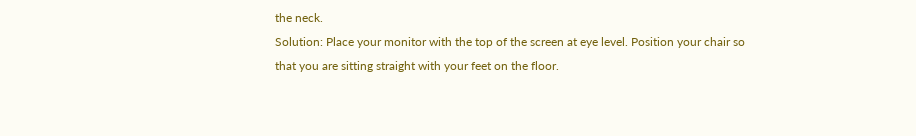the neck.
Solution: Place your monitor with the top of the screen at eye level. Position your chair so that you are sitting straight with your feet on the floor.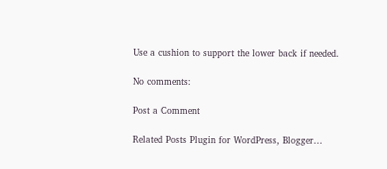Use a cushion to support the lower back if needed.

No comments:

Post a Comment

Related Posts Plugin for WordPress, Blogger...